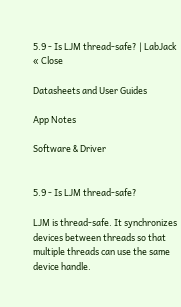5.9 - Is LJM thread-safe? | LabJack
« Close

Datasheets and User Guides

App Notes

Software & Driver


5.9 - Is LJM thread-safe?

LJM is thread-safe. It synchronizes devices between threads so that multiple threads can use the same device handle.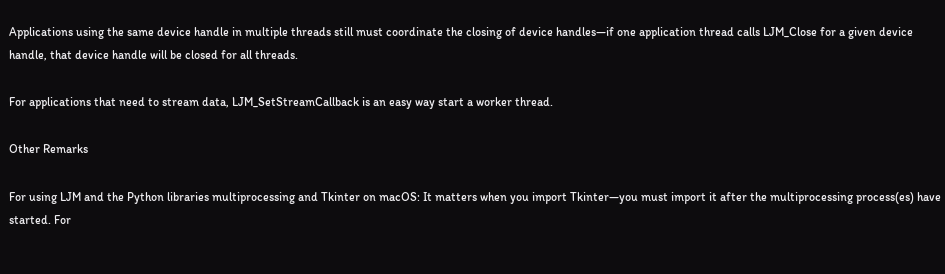Applications using the same device handle in multiple threads still must coordinate the closing of device handles—if one application thread calls LJM_Close for a given device handle, that device handle will be closed for all threads.

For applications that need to stream data, LJM_SetStreamCallback is an easy way start a worker thread.

Other Remarks

For using LJM and the Python libraries multiprocessing and Tkinter on macOS: It matters when you import Tkinter—you must import it after the multiprocessing process(es) have started. For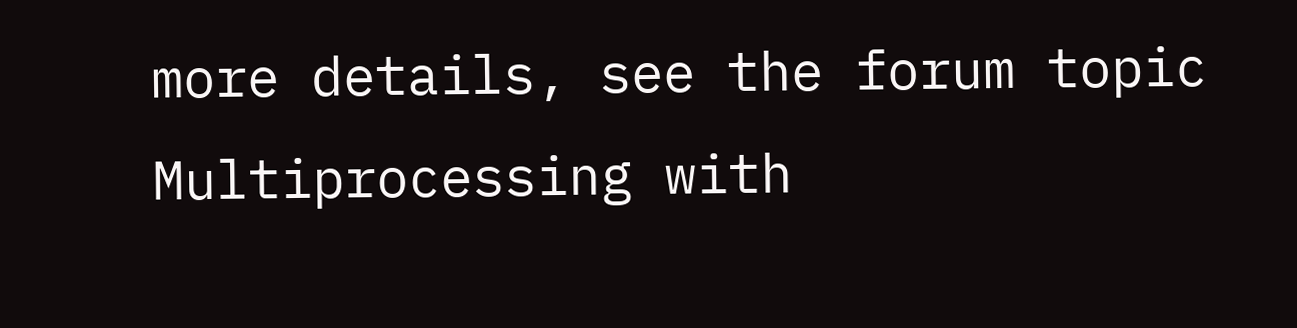more details, see the forum topic Multiprocessing with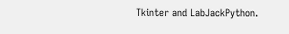Tkinter and LabJackPython.